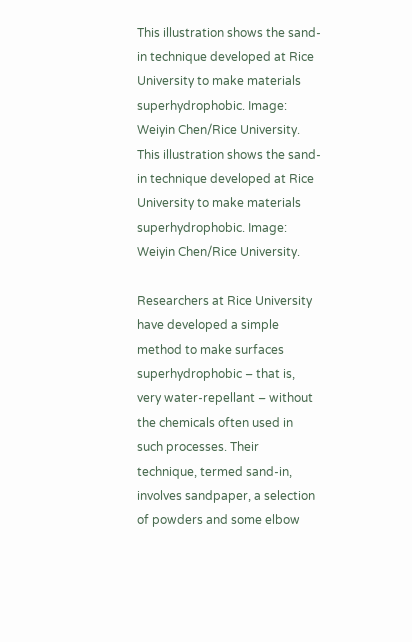This illustration shows the sand-in technique developed at Rice University to make materials superhydrophobic. Image: Weiyin Chen/Rice University.
This illustration shows the sand-in technique developed at Rice University to make materials superhydrophobic. Image: Weiyin Chen/Rice University.

Researchers at Rice University have developed a simple method to make surfaces superhydrophobic – that is, very water-repellant – without the chemicals often used in such processes. Their technique, termed sand-in, involves sandpaper, a selection of powders and some elbow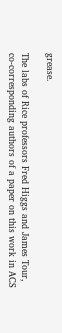grease.

The labs of Rice professors Fred Higgs and James Tour, co-corresponding authors of a paper on this work in ACS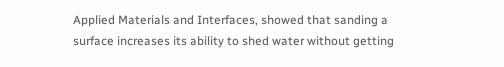Applied Materials and Interfaces, showed that sanding a surface increases its ability to shed water without getting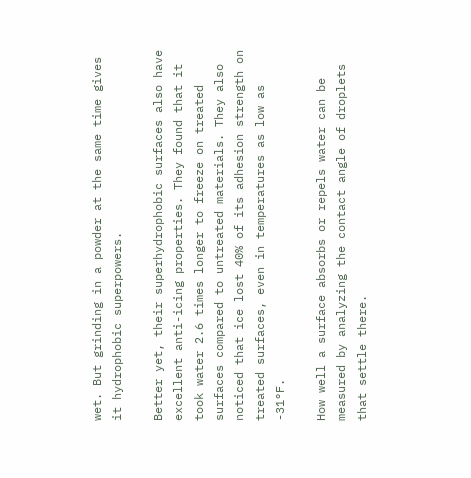wet. But grinding in a powder at the same time gives it hydrophobic superpowers.

Better yet, their superhydrophobic surfaces also have excellent anti-icing properties. They found that it took water 2.6 times longer to freeze on treated surfaces compared to untreated materials. They also noticed that ice lost 40% of its adhesion strength on treated surfaces, even in temperatures as low as -31°F.

How well a surface absorbs or repels water can be measured by analyzing the contact angle of droplets that settle there.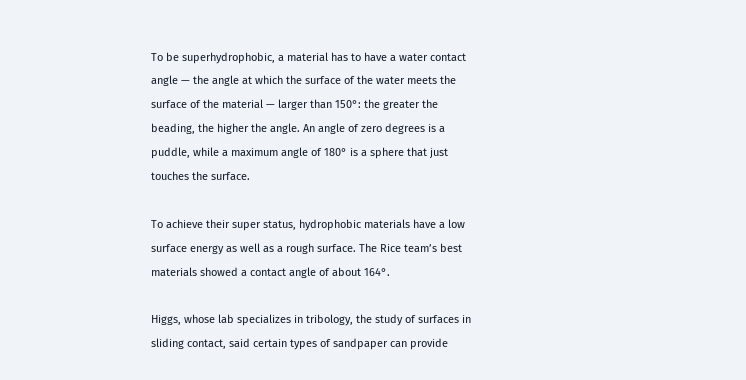To be superhydrophobic, a material has to have a water contact angle — the angle at which the surface of the water meets the surface of the material — larger than 150°: the greater the beading, the higher the angle. An angle of zero degrees is a puddle, while a maximum angle of 180° is a sphere that just touches the surface.

To achieve their super status, hydrophobic materials have a low surface energy as well as a rough surface. The Rice team’s best materials showed a contact angle of about 164°.

Higgs, whose lab specializes in tribology, the study of surfaces in sliding contact, said certain types of sandpaper can provide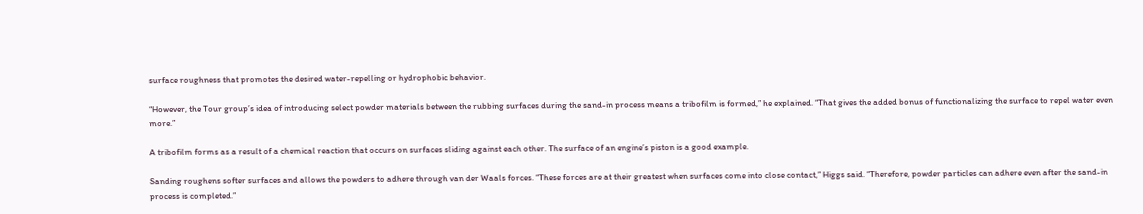surface roughness that promotes the desired water-repelling or hydrophobic behavior.

“However, the Tour group’s idea of introducing select powder materials between the rubbing surfaces during the sand-in process means a tribofilm is formed,” he explained. “That gives the added bonus of functionalizing the surface to repel water even more.”

A tribofilm forms as a result of a chemical reaction that occurs on surfaces sliding against each other. The surface of an engine’s piston is a good example.

Sanding roughens softer surfaces and allows the powders to adhere through van der Waals forces. “These forces are at their greatest when surfaces come into close contact,” Higgs said. “Therefore, powder particles can adhere even after the sand-in process is completed.”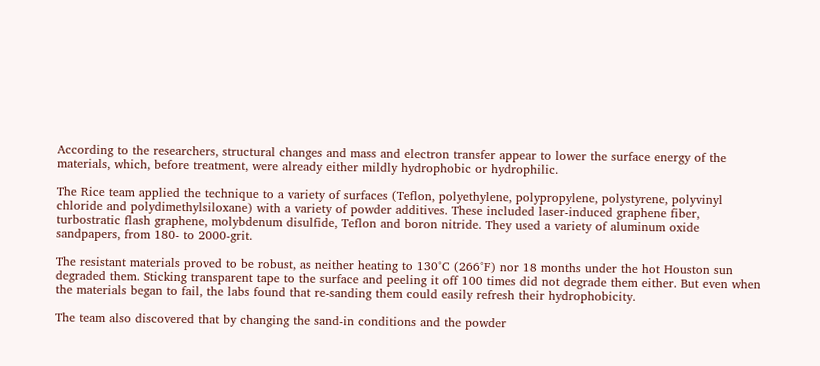According to the researchers, structural changes and mass and electron transfer appear to lower the surface energy of the materials, which, before treatment, were already either mildly hydrophobic or hydrophilic.

The Rice team applied the technique to a variety of surfaces (Teflon, polyethylene, polypropylene, polystyrene, polyvinyl chloride and polydimethylsiloxane) with a variety of powder additives. These included laser-induced graphene fiber, turbostratic flash graphene, molybdenum disulfide, Teflon and boron nitride. They used a variety of aluminum oxide sandpapers, from 180- to 2000-grit.

The resistant materials proved to be robust, as neither heating to 130°C (266°F) nor 18 months under the hot Houston sun degraded them. Sticking transparent tape to the surface and peeling it off 100 times did not degrade them either. But even when the materials began to fail, the labs found that re-sanding them could easily refresh their hydrophobicity.

The team also discovered that by changing the sand-in conditions and the powder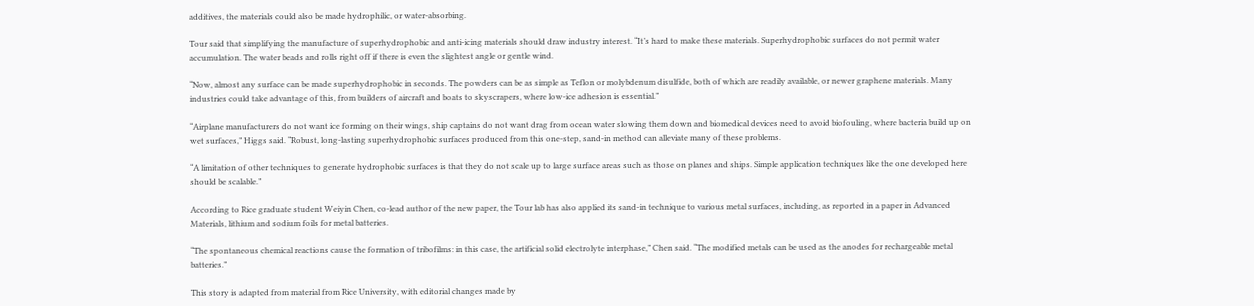additives, the materials could also be made hydrophilic, or water-absorbing.

Tour said that simplifying the manufacture of superhydrophobic and anti-icing materials should draw industry interest. “It’s hard to make these materials. Superhydrophobic surfaces do not permit water accumulation. The water beads and rolls right off if there is even the slightest angle or gentle wind.

“Now, almost any surface can be made superhydrophobic in seconds. The powders can be as simple as Teflon or molybdenum disulfide, both of which are readily available, or newer graphene materials. Many industries could take advantage of this, from builders of aircraft and boats to skyscrapers, where low-ice adhesion is essential.”

“Airplane manufacturers do not want ice forming on their wings, ship captains do not want drag from ocean water slowing them down and biomedical devices need to avoid biofouling, where bacteria build up on wet surfaces,” Higgs said. “Robust, long-lasting superhydrophobic surfaces produced from this one-step, sand-in method can alleviate many of these problems.

“A limitation of other techniques to generate hydrophobic surfaces is that they do not scale up to large surface areas such as those on planes and ships. Simple application techniques like the one developed here should be scalable.”

According to Rice graduate student Weiyin Chen, co-lead author of the new paper, the Tour lab has also applied its sand-in technique to various metal surfaces, including, as reported in a paper in Advanced Materials, lithium and sodium foils for metal batteries.

“The spontaneous chemical reactions cause the formation of tribofilms: in this case, the artificial solid electrolyte interphase,” Chen said. “The modified metals can be used as the anodes for rechargeable metal batteries.”

This story is adapted from material from Rice University, with editorial changes made by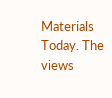Materials Today. The views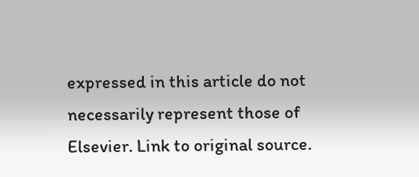expressed in this article do not necessarily represent those of Elsevier. Link to original source.